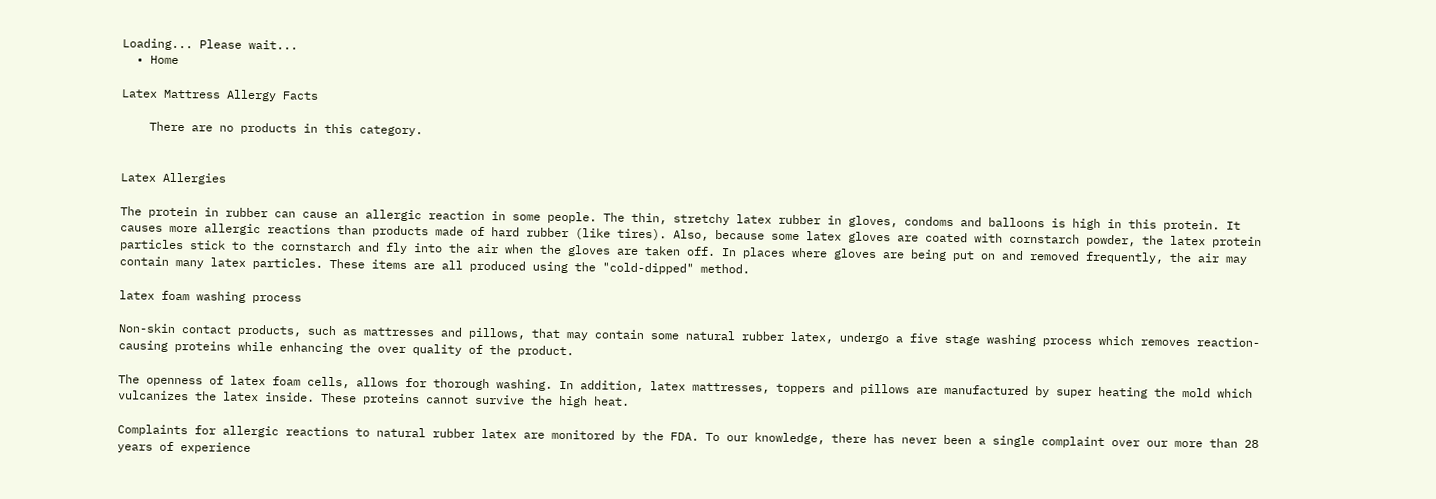Loading... Please wait...
  • Home

Latex Mattress Allergy Facts

    There are no products in this category.


Latex Allergies

The protein in rubber can cause an allergic reaction in some people. The thin, stretchy latex rubber in gloves, condoms and balloons is high in this protein. It causes more allergic reactions than products made of hard rubber (like tires). Also, because some latex gloves are coated with cornstarch powder, the latex protein particles stick to the cornstarch and fly into the air when the gloves are taken off. In places where gloves are being put on and removed frequently, the air may contain many latex particles. These items are all produced using the "cold-dipped" method.

latex foam washing process

Non-skin contact products, such as mattresses and pillows, that may contain some natural rubber latex, undergo a five stage washing process which removes reaction-causing proteins while enhancing the over quality of the product.

The openness of latex foam cells, allows for thorough washing. In addition, latex mattresses, toppers and pillows are manufactured by super heating the mold which vulcanizes the latex inside. These proteins cannot survive the high heat.

Complaints for allergic reactions to natural rubber latex are monitored by the FDA. To our knowledge, there has never been a single complaint over our more than 28 years of experience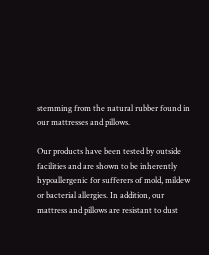stemming from the natural rubber found in our mattresses and pillows.

Our products have been tested by outside facilities and are shown to be inherently hypoallergenic for sufferers of mold, mildew or bacterial allergies. In addition, our mattress and pillows are resistant to dust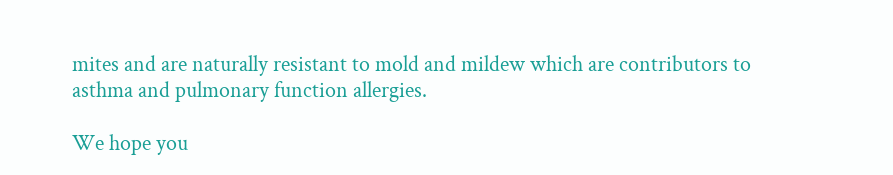mites and are naturally resistant to mold and mildew which are contributors to asthma and pulmonary function allergies.

We hope you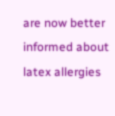are now better informed about latex allergies